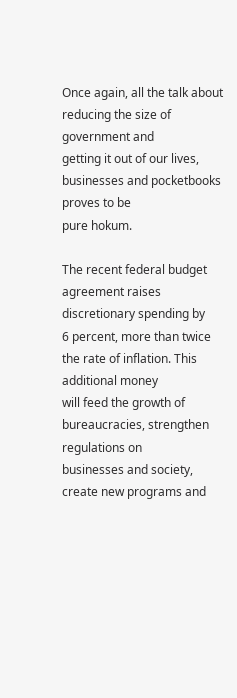Once again, all the talk about reducing the size of government and
getting it out of our lives, businesses and pocketbooks proves to be
pure hokum.

The recent federal budget agreement raises discretionary spending by
6 percent, more than twice the rate of inflation. This additional money
will feed the growth of bureaucracies, strengthen regulations on
businesses and society, create new programs and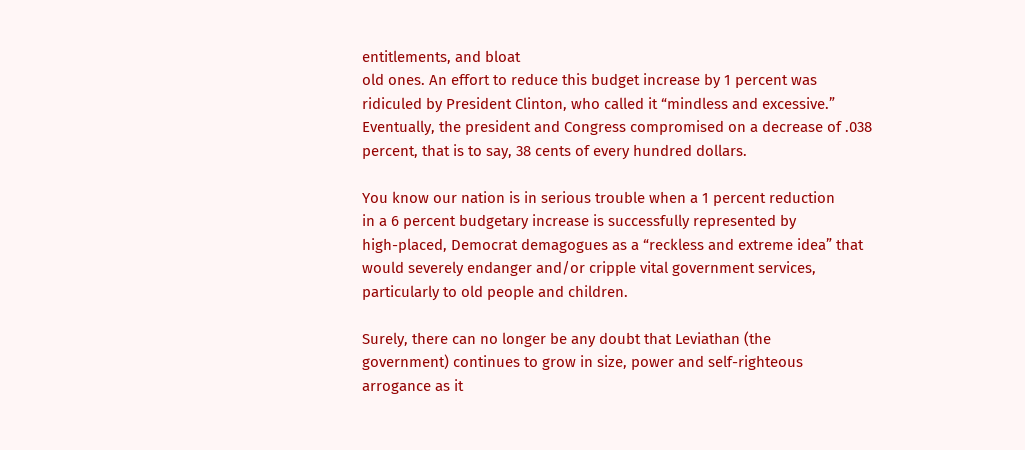entitlements, and bloat
old ones. An effort to reduce this budget increase by 1 percent was
ridiculed by President Clinton, who called it “mindless and excessive.”
Eventually, the president and Congress compromised on a decrease of .038
percent, that is to say, 38 cents of every hundred dollars.

You know our nation is in serious trouble when a 1 percent reduction
in a 6 percent budgetary increase is successfully represented by
high-placed, Democrat demagogues as a “reckless and extreme idea” that
would severely endanger and/or cripple vital government services,
particularly to old people and children.

Surely, there can no longer be any doubt that Leviathan (the
government) continues to grow in size, power and self-righteous
arrogance as it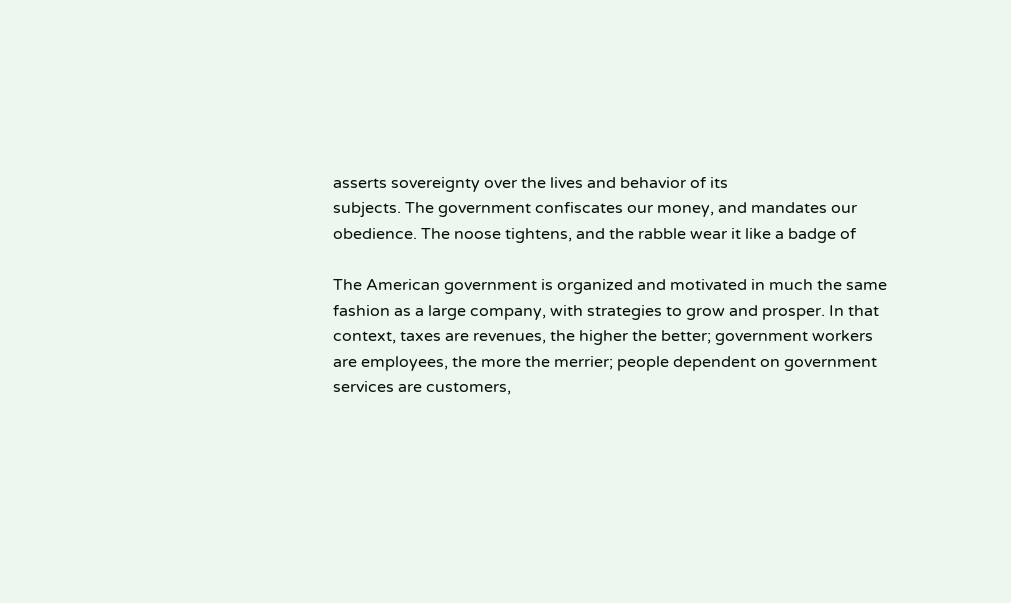asserts sovereignty over the lives and behavior of its
subjects. The government confiscates our money, and mandates our
obedience. The noose tightens, and the rabble wear it like a badge of

The American government is organized and motivated in much the same
fashion as a large company, with strategies to grow and prosper. In that
context, taxes are revenues, the higher the better; government workers
are employees, the more the merrier; people dependent on government
services are customers,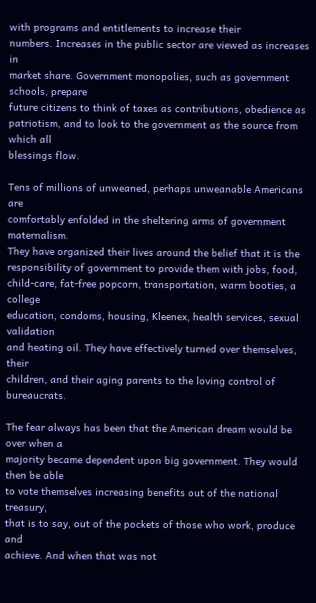with programs and entitlements to increase their
numbers. Increases in the public sector are viewed as increases in
market share. Government monopolies, such as government schools, prepare
future citizens to think of taxes as contributions, obedience as
patriotism, and to look to the government as the source from which all
blessings flow.

Tens of millions of unweaned, perhaps unweanable Americans are
comfortably enfolded in the sheltering arms of government maternalism.
They have organized their lives around the belief that it is the
responsibility of government to provide them with jobs, food,
child-care, fat-free popcorn, transportation, warm booties, a college
education, condoms, housing, Kleenex, health services, sexual validation
and heating oil. They have effectively turned over themselves, their
children, and their aging parents to the loving control of bureaucrats.

The fear always has been that the American dream would be over when a
majority became dependent upon big government. They would then be able
to vote themselves increasing benefits out of the national treasury,
that is to say, out of the pockets of those who work, produce and
achieve. And when that was not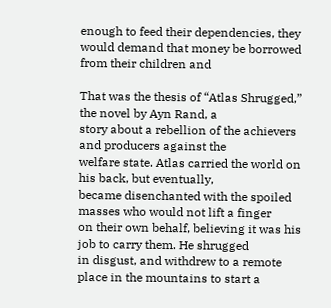enough to feed their dependencies, they
would demand that money be borrowed from their children and

That was the thesis of “Atlas Shrugged,” the novel by Ayn Rand, a
story about a rebellion of the achievers and producers against the
welfare state. Atlas carried the world on his back, but eventually,
became disenchanted with the spoiled masses who would not lift a finger
on their own behalf, believing it was his job to carry them. He shrugged
in disgust, and withdrew to a remote place in the mountains to start a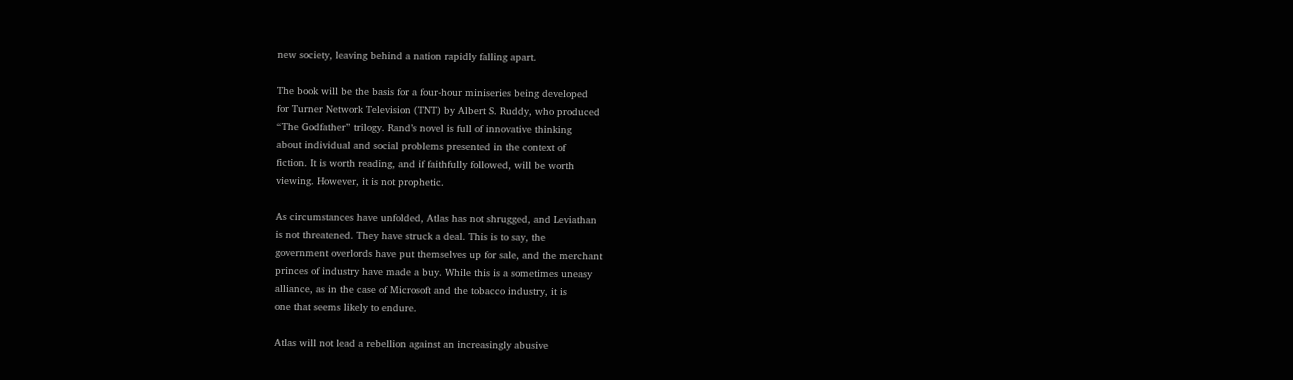new society, leaving behind a nation rapidly falling apart.

The book will be the basis for a four-hour miniseries being developed
for Turner Network Television (TNT) by Albert S. Ruddy, who produced
“The Godfather” trilogy. Rand’s novel is full of innovative thinking
about individual and social problems presented in the context of
fiction. It is worth reading, and if faithfully followed, will be worth
viewing. However, it is not prophetic.

As circumstances have unfolded, Atlas has not shrugged, and Leviathan
is not threatened. They have struck a deal. This is to say, the
government overlords have put themselves up for sale, and the merchant
princes of industry have made a buy. While this is a sometimes uneasy
alliance, as in the case of Microsoft and the tobacco industry, it is
one that seems likely to endure.

Atlas will not lead a rebellion against an increasingly abusive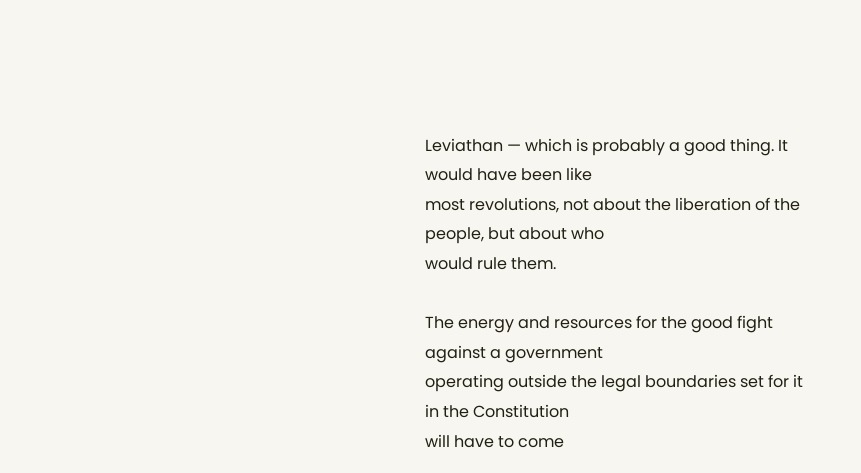Leviathan — which is probably a good thing. It would have been like
most revolutions, not about the liberation of the people, but about who
would rule them.

The energy and resources for the good fight against a government
operating outside the legal boundaries set for it in the Constitution
will have to come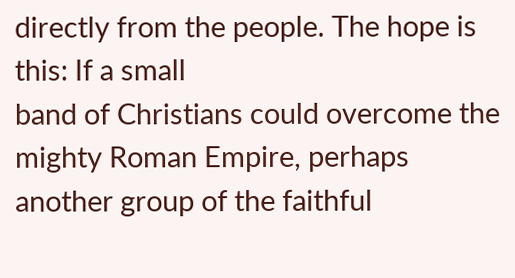directly from the people. The hope is this: If a small
band of Christians could overcome the mighty Roman Empire, perhaps
another group of the faithful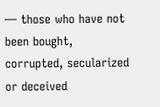— those who have not been bought,
corrupted, secularized or deceived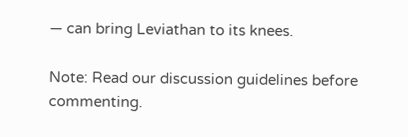— can bring Leviathan to its knees.

Note: Read our discussion guidelines before commenting.